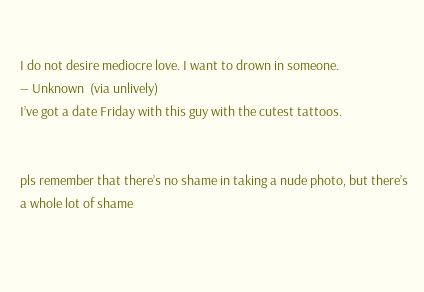I do not desire mediocre love. I want to drown in someone.
― Unknown  (via unlively)
I’ve got a date Friday with this guy with the cutest tattoos.


pls remember that there’s no shame in taking a nude photo, but there’s a whole lot of shame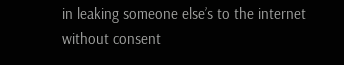in leaking someone else’s to the internet without consent